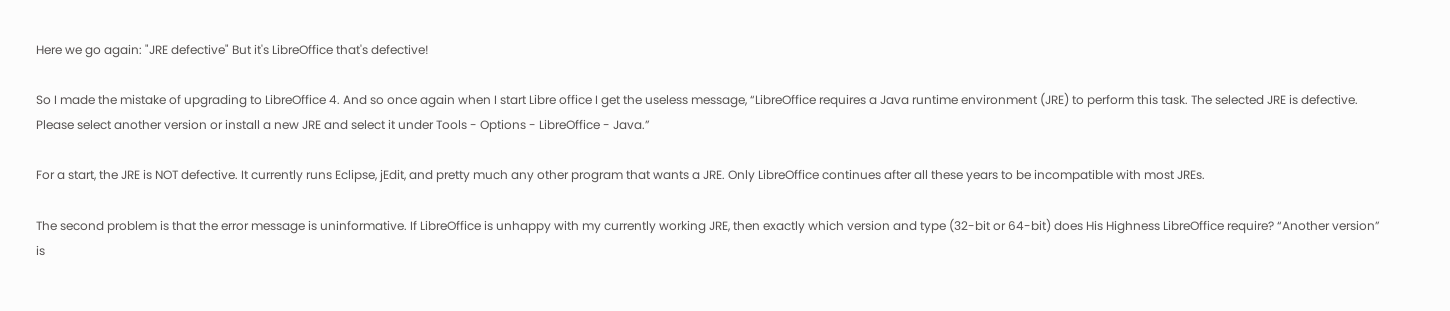Here we go again: "JRE defective" But it's LibreOffice that's defective!

So I made the mistake of upgrading to LibreOffice 4. And so once again when I start Libre office I get the useless message, “LibreOffice requires a Java runtime environment (JRE) to perform this task. The selected JRE is defective. Please select another version or install a new JRE and select it under Tools - Options - LibreOffice - Java.”

For a start, the JRE is NOT defective. It currently runs Eclipse, jEdit, and pretty much any other program that wants a JRE. Only LibreOffice continues after all these years to be incompatible with most JREs.

The second problem is that the error message is uninformative. If LibreOffice is unhappy with my currently working JRE, then exactly which version and type (32-bit or 64-bit) does His Highness LibreOffice require? “Another version” is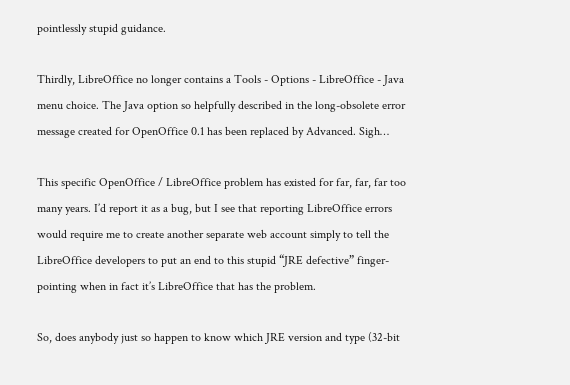pointlessly stupid guidance.

Thirdly, LibreOffice no longer contains a Tools - Options - LibreOffice - Java menu choice. The Java option so helpfully described in the long-obsolete error message created for OpenOffice 0.1 has been replaced by Advanced. Sigh…

This specific OpenOffice / LibreOffice problem has existed for far, far, far too many years. I’d report it as a bug, but I see that reporting LibreOffice errors would require me to create another separate web account simply to tell the LibreOffice developers to put an end to this stupid “JRE defective” finger-pointing when in fact it’s LibreOffice that has the problem.

So, does anybody just so happen to know which JRE version and type (32-bit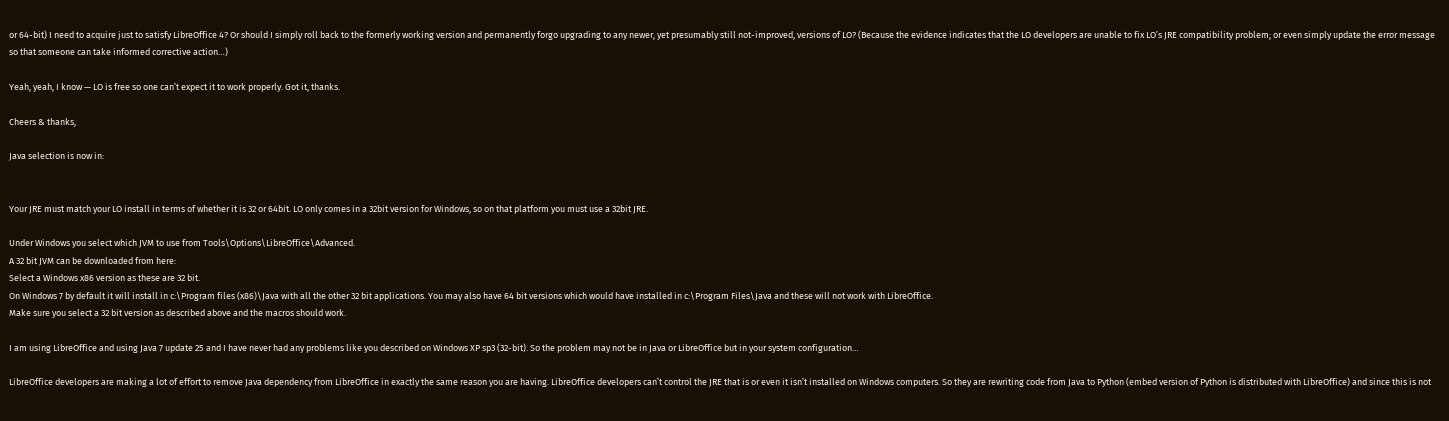or 64-bit) I need to acquire just to satisfy LibreOffice 4? Or should I simply roll back to the formerly working version and permanently forgo upgrading to any newer, yet presumably still not-improved, versions of LO? (Because the evidence indicates that the LO developers are unable to fix LO’s JRE compatibility problem; or even simply update the error message so that someone can take informed corrective action…)

Yeah, yeah, I know — LO is free so one can’t expect it to work properly. Got it, thanks.

Cheers & thanks,

Java selection is now in:


Your JRE must match your LO install in terms of whether it is 32 or 64bit. LO only comes in a 32bit version for Windows, so on that platform you must use a 32bit JRE.

Under Windows you select which JVM to use from Tools\Options\LibreOffice\Advanced.
A 32 bit JVM can be downloaded from here:
Select a Windows x86 version as these are 32 bit.
On Windows 7 by default it will install in c:\Program files (x86)\Java with all the other 32 bit applications. You may also have 64 bit versions which would have installed in c:\Program Files\Java and these will not work with LibreOffice.
Make sure you select a 32 bit version as described above and the macros should work.

I am using LibreOffice and using Java 7 update 25 and I have never had any problems like you described on Windows XP sp3 (32-bit). So the problem may not be in Java or LibreOffice but in your system configuration…

LibreOffice developers are making a lot of effort to remove Java dependency from LibreOffice in exactly the same reason you are having. LibreOffice developers can’t control the JRE that is or even it isn’t installed on Windows computers. So they are rewriting code from Java to Python (embed version of Python is distributed with LibreOffice) and since this is not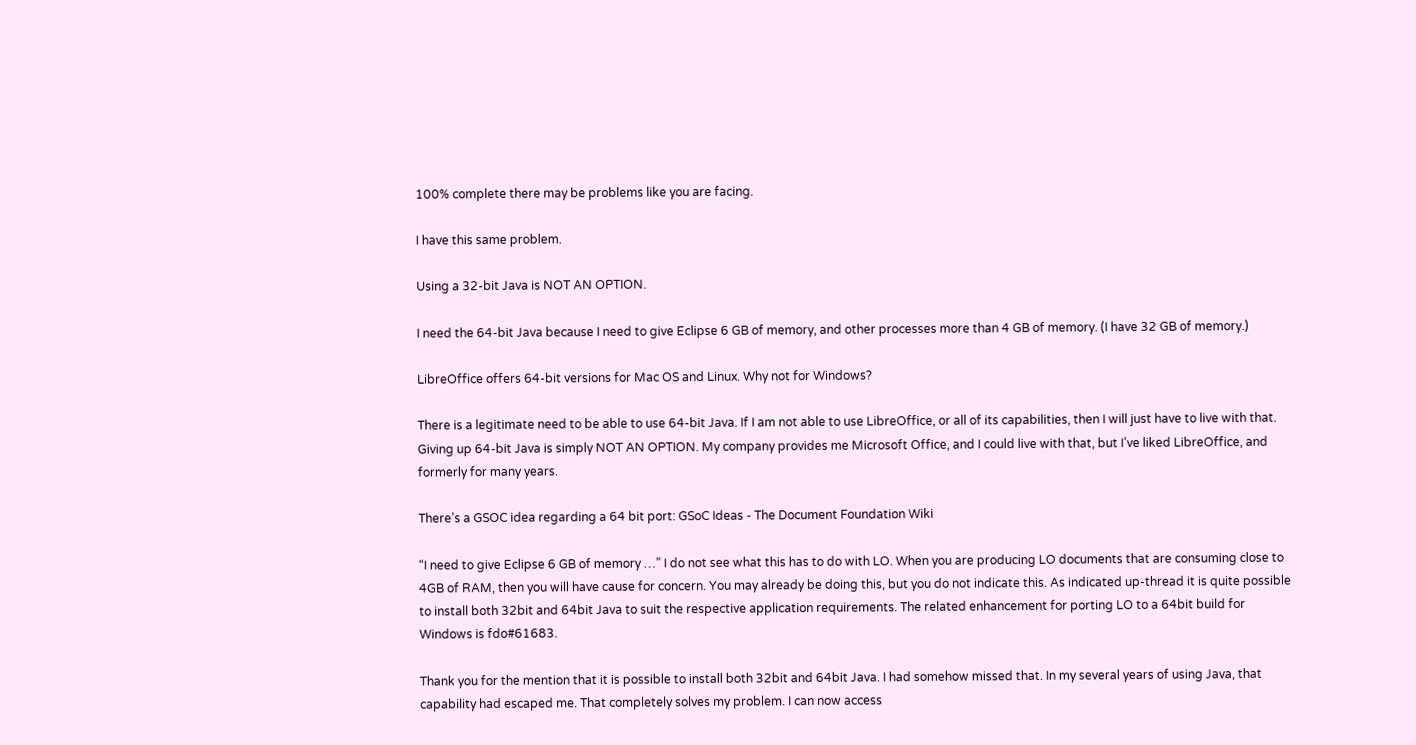100% complete there may be problems like you are facing.

I have this same problem.

Using a 32-bit Java is NOT AN OPTION.

I need the 64-bit Java because I need to give Eclipse 6 GB of memory, and other processes more than 4 GB of memory. (I have 32 GB of memory.)

LibreOffice offers 64-bit versions for Mac OS and Linux. Why not for Windows?

There is a legitimate need to be able to use 64-bit Java. If I am not able to use LibreOffice, or all of its capabilities, then I will just have to live with that. Giving up 64-bit Java is simply NOT AN OPTION. My company provides me Microsoft Office, and I could live with that, but I’ve liked LibreOffice, and formerly for many years.

There’s a GSOC idea regarding a 64 bit port: GSoC Ideas - The Document Foundation Wiki

“I need to give Eclipse 6 GB of memory …” I do not see what this has to do with LO. When you are producing LO documents that are consuming close to 4GB of RAM, then you will have cause for concern. You may already be doing this, but you do not indicate this. As indicated up-thread it is quite possible to install both 32bit and 64bit Java to suit the respective application requirements. The related enhancement for porting LO to a 64bit build for Windows is fdo#61683.

Thank you for the mention that it is possible to install both 32bit and 64bit Java. I had somehow missed that. In my several years of using Java, that capability had escaped me. That completely solves my problem. I can now access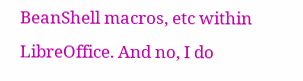BeanShell macros, etc within LibreOffice. And no, I do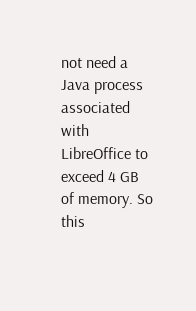not need a Java process associated with LibreOffice to exceed 4 GB of memory. So this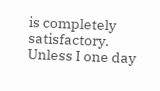is completely satisfactory. Unless I one day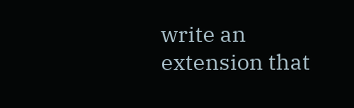write an extension that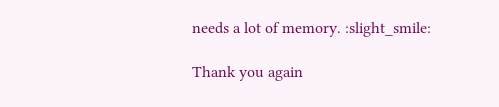needs a lot of memory. :slight_smile:

Thank you again